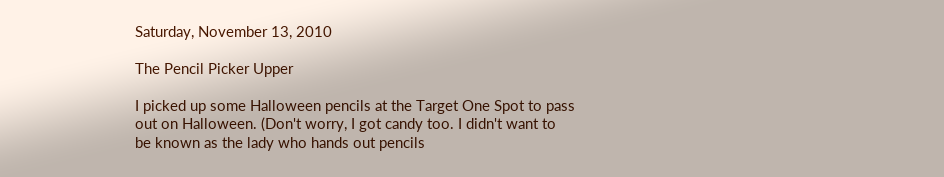Saturday, November 13, 2010

The Pencil Picker Upper

I picked up some Halloween pencils at the Target One Spot to pass out on Halloween. (Don't worry, I got candy too. I didn't want to be known as the lady who hands out pencils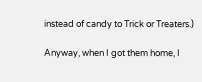instead of candy to Trick or Treaters.)

Anyway, when I got them home, I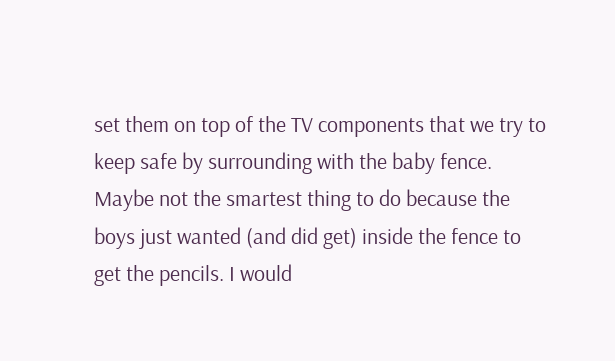set them on top of the TV components that we try to keep safe by surrounding with the baby fence. Maybe not the smartest thing to do because the boys just wanted (and did get) inside the fence to get the pencils. I would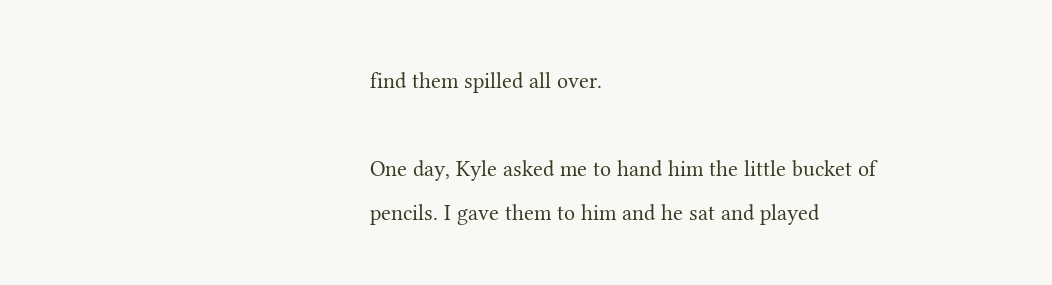find them spilled all over.

One day, Kyle asked me to hand him the little bucket of pencils. I gave them to him and he sat and played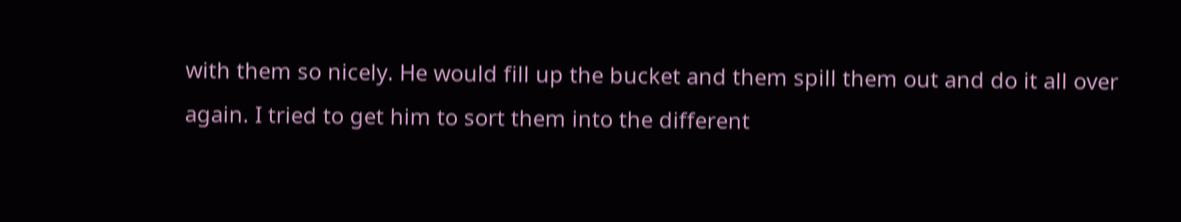with them so nicely. He would fill up the bucket and them spill them out and do it all over again. I tried to get him to sort them into the different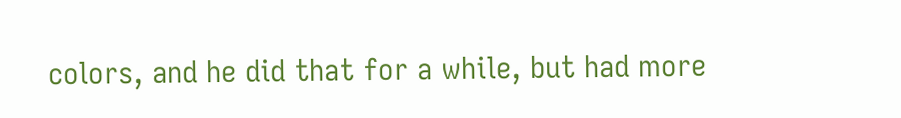colors, and he did that for a while, but had more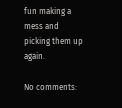fun making a mess and picking them up again.

No comments: